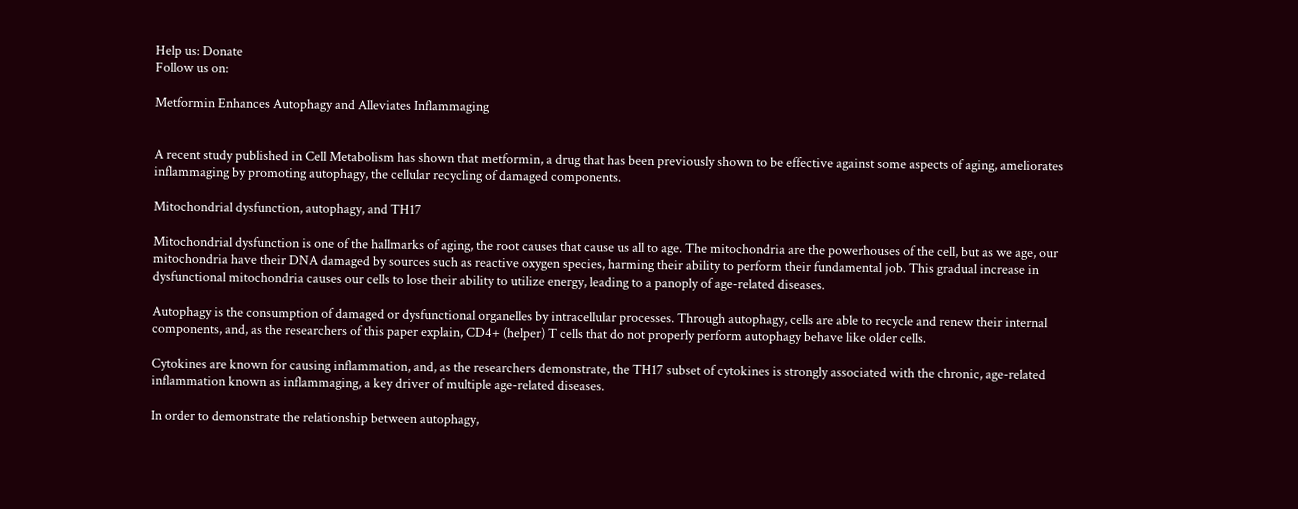Help us: Donate
Follow us on:

Metformin Enhances Autophagy and Alleviates Inflammaging


A recent study published in Cell Metabolism has shown that metformin, a drug that has been previously shown to be effective against some aspects of aging, ameliorates inflammaging by promoting autophagy, the cellular recycling of damaged components.

Mitochondrial dysfunction, autophagy, and TH17

Mitochondrial dysfunction is one of the hallmarks of aging, the root causes that cause us all to age. The mitochondria are the powerhouses of the cell, but as we age, our mitochondria have their DNA damaged by sources such as reactive oxygen species, harming their ability to perform their fundamental job. This gradual increase in dysfunctional mitochondria causes our cells to lose their ability to utilize energy, leading to a panoply of age-related diseases.

Autophagy is the consumption of damaged or dysfunctional organelles by intracellular processes. Through autophagy, cells are able to recycle and renew their internal components, and, as the researchers of this paper explain, CD4+ (helper) T cells that do not properly perform autophagy behave like older cells.

Cytokines are known for causing inflammation, and, as the researchers demonstrate, the TH17 subset of cytokines is strongly associated with the chronic, age-related inflammation known as inflammaging, a key driver of multiple age-related diseases.

In order to demonstrate the relationship between autophagy,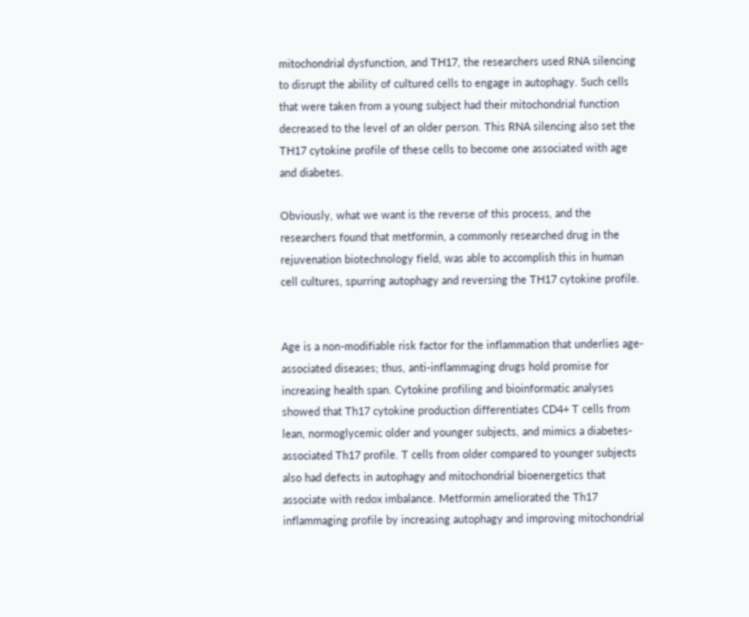mitochondrial dysfunction, and TH17, the researchers used RNA silencing to disrupt the ability of cultured cells to engage in autophagy. Such cells that were taken from a young subject had their mitochondrial function decreased to the level of an older person. This RNA silencing also set the TH17 cytokine profile of these cells to become one associated with age and diabetes.

Obviously, what we want is the reverse of this process, and the researchers found that metformin, a commonly researched drug in the rejuvenation biotechnology field, was able to accomplish this in human cell cultures, spurring autophagy and reversing the TH17 cytokine profile.


Age is a non-modifiable risk factor for the inflammation that underlies age-associated diseases; thus, anti-inflammaging drugs hold promise for increasing health span. Cytokine profiling and bioinformatic analyses showed that Th17 cytokine production differentiates CD4+ T cells from lean, normoglycemic older and younger subjects, and mimics a diabetes-associated Th17 profile. T cells from older compared to younger subjects also had defects in autophagy and mitochondrial bioenergetics that associate with redox imbalance. Metformin ameliorated the Th17 inflammaging profile by increasing autophagy and improving mitochondrial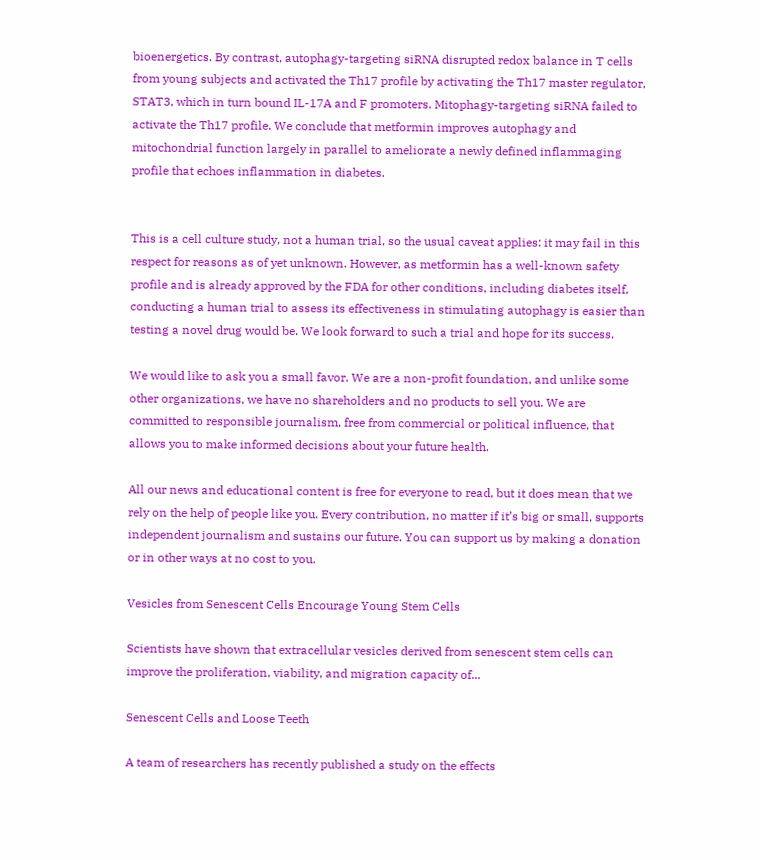bioenergetics. By contrast, autophagy-targeting siRNA disrupted redox balance in T cells from young subjects and activated the Th17 profile by activating the Th17 master regulator, STAT3, which in turn bound IL-17A and F promoters. Mitophagy-targeting siRNA failed to activate the Th17 profile. We conclude that metformin improves autophagy and mitochondrial function largely in parallel to ameliorate a newly defined inflammaging profile that echoes inflammation in diabetes.


This is a cell culture study, not a human trial, so the usual caveat applies: it may fail in this respect for reasons as of yet unknown. However, as metformin has a well-known safety profile and is already approved by the FDA for other conditions, including diabetes itself, conducting a human trial to assess its effectiveness in stimulating autophagy is easier than testing a novel drug would be. We look forward to such a trial and hope for its success.

We would like to ask you a small favor. We are a non-profit foundation, and unlike some other organizations, we have no shareholders and no products to sell you. We are committed to responsible journalism, free from commercial or political influence, that allows you to make informed decisions about your future health.

All our news and educational content is free for everyone to read, but it does mean that we rely on the help of people like you. Every contribution, no matter if it’s big or small, supports independent journalism and sustains our future. You can support us by making a donation or in other ways at no cost to you.

Vesicles from Senescent Cells Encourage Young Stem Cells

Scientists have shown that extracellular vesicles derived from senescent stem cells can improve the proliferation, viability, and migration capacity of...

Senescent Cells and Loose Teeth

A team of researchers has recently published a study on the effects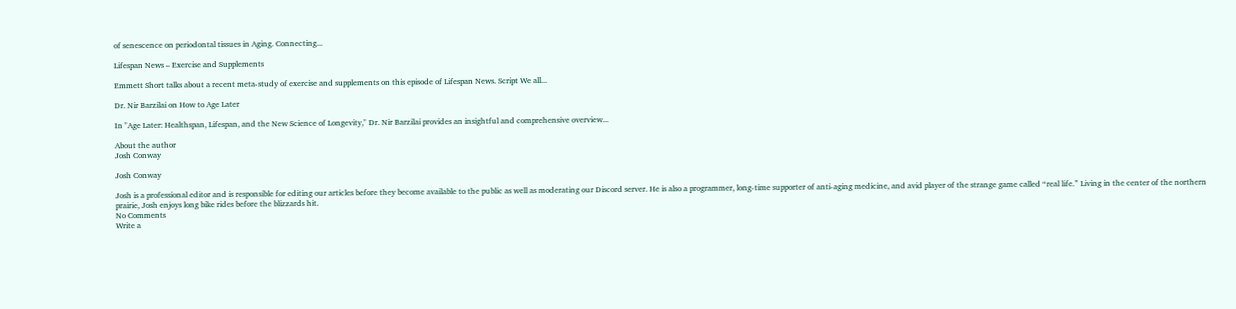of senescence on periodontal tissues in Aging. Connecting...

Lifespan News – Exercise and Supplements

Emmett Short talks about a recent meta-study of exercise and supplements on this episode of Lifespan News. Script We all...

Dr. Nir Barzilai on How to Age Later

In "Age Later: Healthspan, Lifespan, and the New Science of Longevity," Dr. Nir Barzilai provides an insightful and comprehensive overview...

About the author
Josh Conway

Josh Conway

Josh is a professional editor and is responsible for editing our articles before they become available to the public as well as moderating our Discord server. He is also a programmer, long-time supporter of anti-aging medicine, and avid player of the strange game called “real life.” Living in the center of the northern prairie, Josh enjoys long bike rides before the blizzards hit.
No Comments
Write a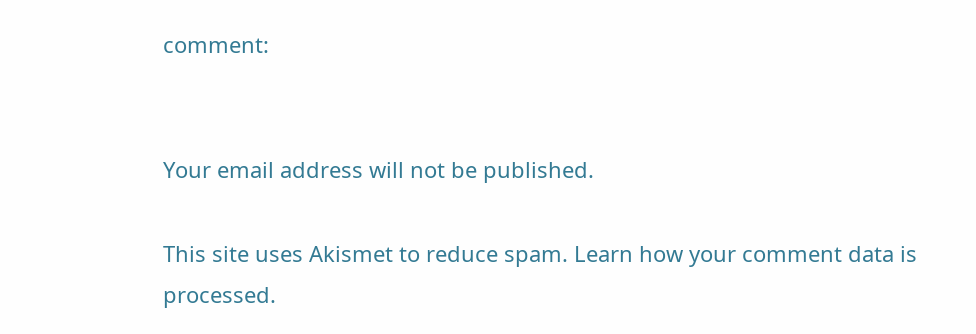comment:


Your email address will not be published.

This site uses Akismet to reduce spam. Learn how your comment data is processed.